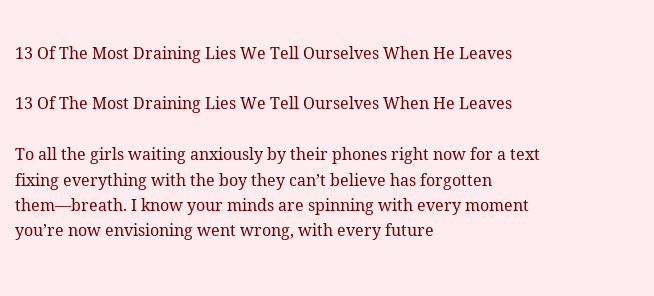13 Of The Most Draining Lies We Tell Ourselves When He Leaves

13 Of The Most Draining Lies We Tell Ourselves When He Leaves

To all the girls waiting anxiously by their phones right now for a text fixing everything with the boy they can’t believe has forgotten them—breath. I know your minds are spinning with every moment you’re now envisioning went wrong, with every future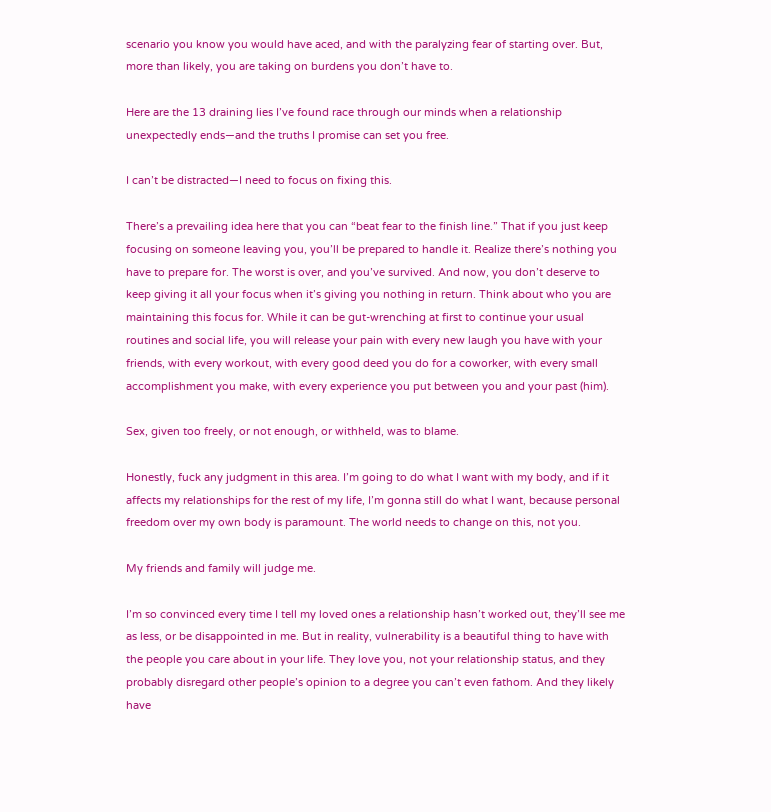scenario you know you would have aced, and with the paralyzing fear of starting over. But, more than likely, you are taking on burdens you don’t have to.

Here are the 13 draining lies I’ve found race through our minds when a relationship unexpectedly ends—and the truths I promise can set you free.

I can’t be distracted—I need to focus on fixing this.

There’s a prevailing idea here that you can “beat fear to the finish line.” That if you just keep focusing on someone leaving you, you’ll be prepared to handle it. Realize there’s nothing you have to prepare for. The worst is over, and you’ve survived. And now, you don’t deserve to keep giving it all your focus when it’s giving you nothing in return. Think about who you are maintaining this focus for. While it can be gut-wrenching at first to continue your usual routines and social life, you will release your pain with every new laugh you have with your friends, with every workout, with every good deed you do for a coworker, with every small accomplishment you make, with every experience you put between you and your past (him).

Sex, given too freely, or not enough, or withheld, was to blame.

Honestly, fuck any judgment in this area. I’m going to do what I want with my body, and if it affects my relationships for the rest of my life, I’m gonna still do what I want, because personal freedom over my own body is paramount. The world needs to change on this, not you.

My friends and family will judge me.

I’m so convinced every time I tell my loved ones a relationship hasn’t worked out, they’ll see me as less, or be disappointed in me. But in reality, vulnerability is a beautiful thing to have with the people you care about in your life. They love you, not your relationship status, and they probably disregard other people’s opinion to a degree you can’t even fathom. And they likely have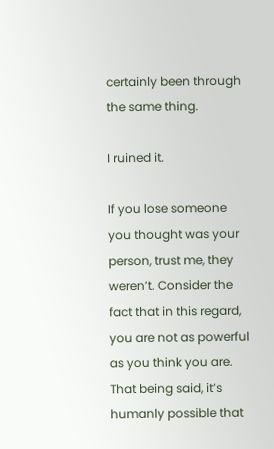certainly been through the same thing.

I ruined it.

If you lose someone you thought was your person, trust me, they weren’t. Consider the fact that in this regard, you are not as powerful as you think you are. That being said, it’s humanly possible that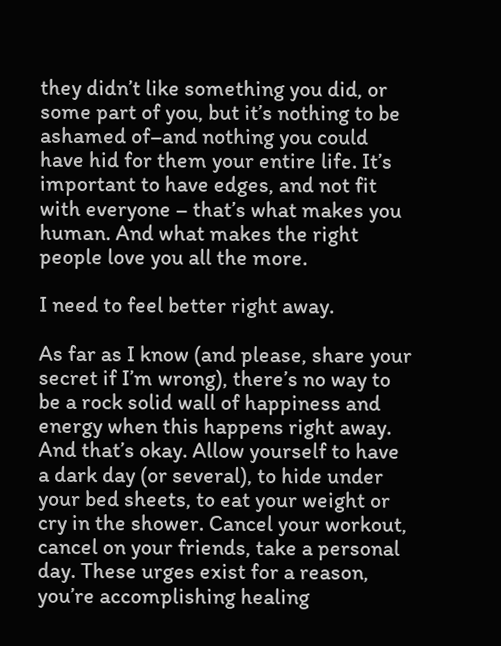they didn’t like something you did, or some part of you, but it’s nothing to be ashamed of–and nothing you could have hid for them your entire life. It’s important to have edges, and not fit with everyone – that’s what makes you human. And what makes the right people love you all the more.

I need to feel better right away.

As far as I know (and please, share your secret if I’m wrong), there’s no way to be a rock solid wall of happiness and energy when this happens right away. And that’s okay. Allow yourself to have a dark day (or several), to hide under your bed sheets, to eat your weight or cry in the shower. Cancel your workout, cancel on your friends, take a personal day. These urges exist for a reason, you’re accomplishing healing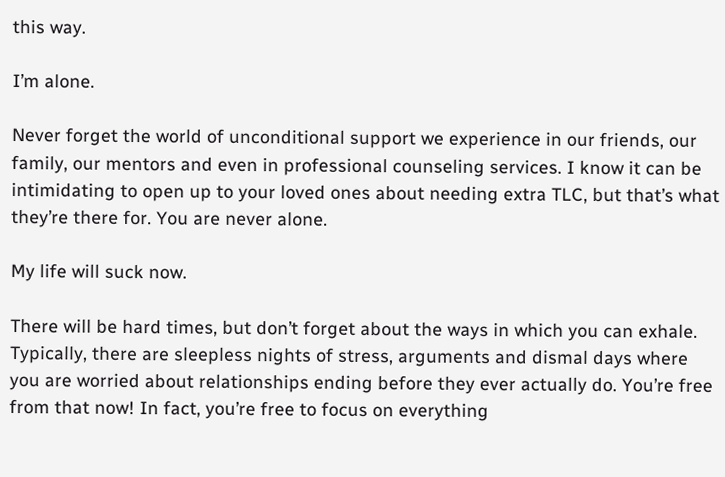this way.

I’m alone.

Never forget the world of unconditional support we experience in our friends, our family, our mentors and even in professional counseling services. I know it can be intimidating to open up to your loved ones about needing extra TLC, but that’s what they’re there for. You are never alone.

My life will suck now.

There will be hard times, but don’t forget about the ways in which you can exhale. Typically, there are sleepless nights of stress, arguments and dismal days where you are worried about relationships ending before they ever actually do. You’re free from that now! In fact, you’re free to focus on everything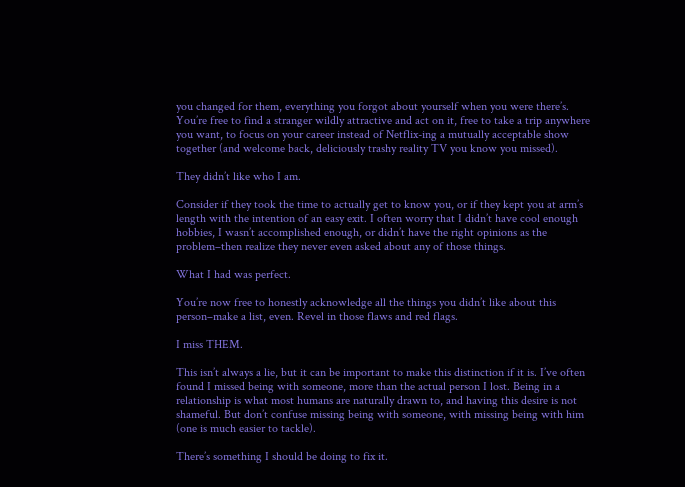you changed for them, everything you forgot about yourself when you were there’s. You’re free to find a stranger wildly attractive and act on it, free to take a trip anywhere you want, to focus on your career instead of Netflix-ing a mutually acceptable show together (and welcome back, deliciously trashy reality TV you know you missed).

They didn’t like who I am.

Consider if they took the time to actually get to know you, or if they kept you at arm’s length with the intention of an easy exit. I often worry that I didn’t have cool enough hobbies, I wasn’t accomplished enough, or didn’t have the right opinions as the problem–then realize they never even asked about any of those things.

What I had was perfect.

You’re now free to honestly acknowledge all the things you didn’t like about this person–make a list, even. Revel in those flaws and red flags.

I miss THEM.

This isn’t always a lie, but it can be important to make this distinction if it is. I’ve often found I missed being with someone, more than the actual person I lost. Being in a relationship is what most humans are naturally drawn to, and having this desire is not shameful. But don’t confuse missing being with someone, with missing being with him (one is much easier to tackle).

There’s something I should be doing to fix it.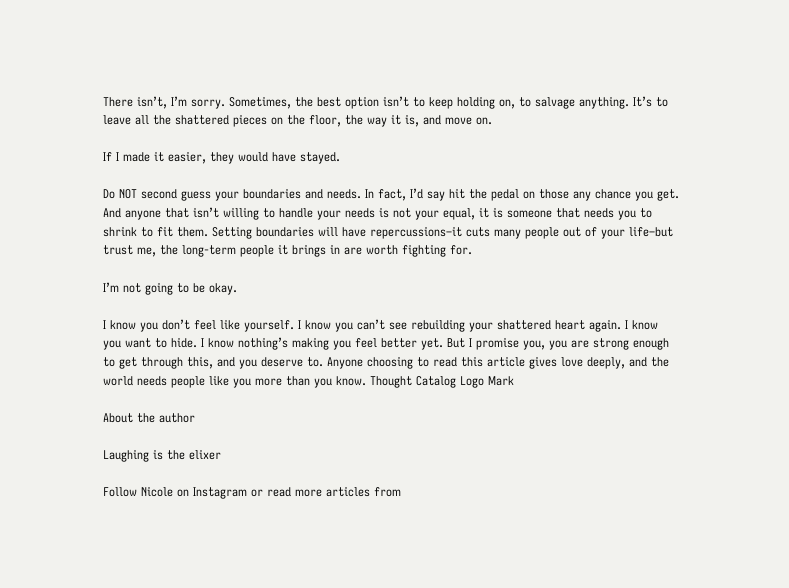There isn’t, I’m sorry. Sometimes, the best option isn’t to keep holding on, to salvage anything. It’s to leave all the shattered pieces on the floor, the way it is, and move on.

If I made it easier, they would have stayed.

Do NOT second guess your boundaries and needs. In fact, I’d say hit the pedal on those any chance you get. And anyone that isn’t willing to handle your needs is not your equal, it is someone that needs you to shrink to fit them. Setting boundaries will have repercussions–it cuts many people out of your life–but trust me, the long-term people it brings in are worth fighting for.

I’m not going to be okay.

I know you don’t feel like yourself. I know you can’t see rebuilding your shattered heart again. I know you want to hide. I know nothing’s making you feel better yet. But I promise you, you are strong enough to get through this, and you deserve to. Anyone choosing to read this article gives love deeply, and the world needs people like you more than you know. Thought Catalog Logo Mark

About the author

Laughing is the elixer

Follow Nicole on Instagram or read more articles from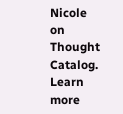Nicole on Thought Catalog. Learn more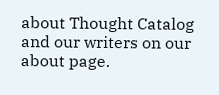about Thought Catalog and our writers on our about page.